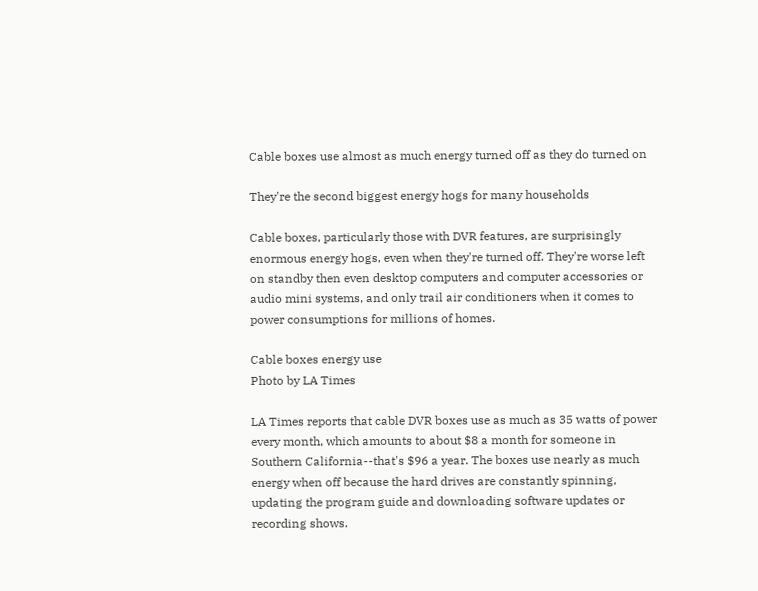Cable boxes use almost as much energy turned off as they do turned on

They're the second biggest energy hogs for many households

Cable boxes, particularly those with DVR features, are surprisingly enormous energy hogs, even when they're turned off. They're worse left on standby then even desktop computers and computer accessories or audio mini systems, and only trail air conditioners when it comes to power consumptions for millions of homes.

Cable boxes energy use
Photo by LA Times

LA Times reports that cable DVR boxes use as much as 35 watts of power every month, which amounts to about $8 a month for someone in Southern California--that's $96 a year. The boxes use nearly as much energy when off because the hard drives are constantly spinning, updating the program guide and downloading software updates or recording shows.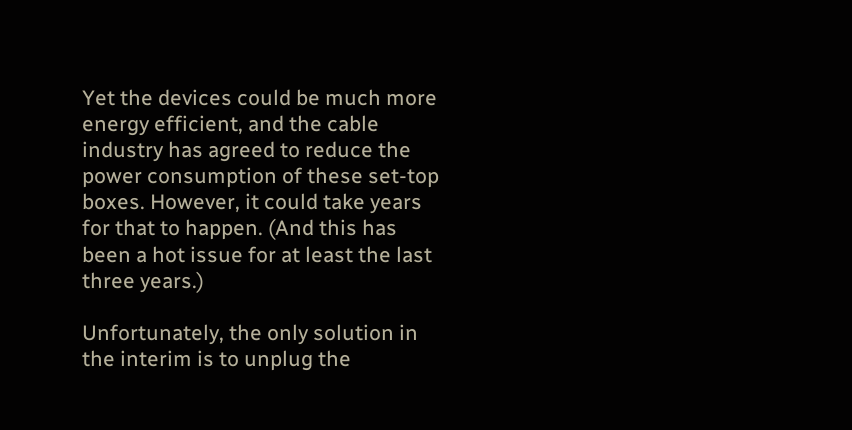Yet the devices could be much more energy efficient, and the cable industry has agreed to reduce the power consumption of these set-top boxes. However, it could take years for that to happen. (And this has been a hot issue for at least the last three years.)

Unfortunately, the only solution in the interim is to unplug the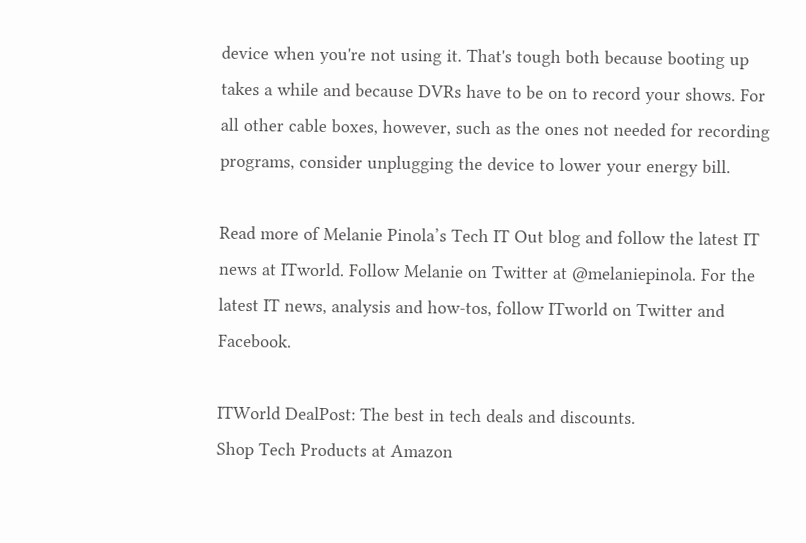device when you're not using it. That's tough both because booting up takes a while and because DVRs have to be on to record your shows. For all other cable boxes, however, such as the ones not needed for recording programs, consider unplugging the device to lower your energy bill.

Read more of Melanie Pinola’s Tech IT Out blog and follow the latest IT news at ITworld. Follow Melanie on Twitter at @melaniepinola. For the latest IT news, analysis and how-tos, follow ITworld on Twitter and Facebook.

ITWorld DealPost: The best in tech deals and discounts.
Shop Tech Products at Amazon